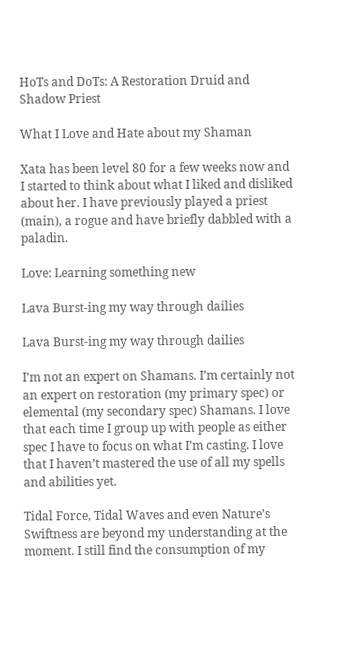HoTs and DoTs: A Restoration Druid and Shadow Priest

What I Love and Hate about my Shaman

Xata has been level 80 for a few weeks now and I started to think about what I liked and disliked about her. I have previously played a priest (main), a rogue and have briefly dabbled with a paladin.

Love: Learning something new

Lava Burst-ing my way through dailies

Lava Burst-ing my way through dailies

I’m not an expert on Shamans. I’m certainly not an expert on restoration (my primary spec) or elemental (my secondary spec) Shamans. I love that each time I group up with people as either spec I have to focus on what I’m casting. I love that I haven’t mastered the use of all my spells and abilities yet.

Tidal Force, Tidal Waves and even Nature’s Swiftness are beyond my understanding at the moment. I still find the consumption of my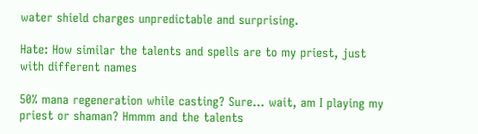water shield charges unpredictable and surprising.

Hate: How similar the talents and spells are to my priest, just with different names

50% mana regeneration while casting? Sure… wait, am I playing my priest or shaman? Hmmm and the talents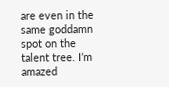are even in the same goddamn spot on the talent tree. I’m amazed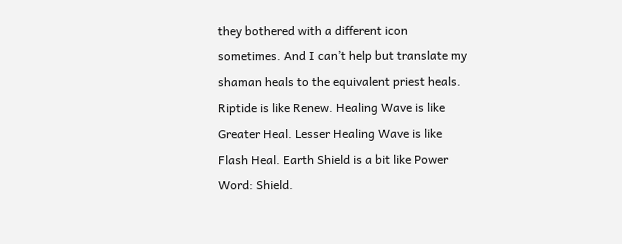they bothered with a different icon sometimes. And I can’t help but translate my shaman heals to the equivalent priest heals. Riptide is like Renew. Healing Wave is like Greater Heal. Lesser Healing Wave is like Flash Heal. Earth Shield is a bit like Power Word: Shield.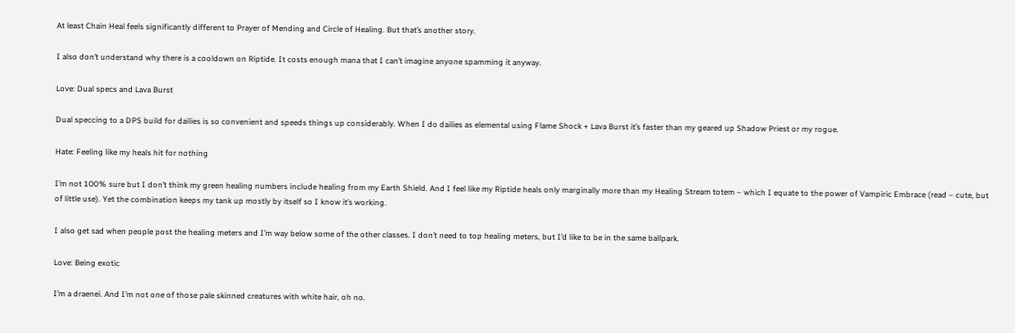At least Chain Heal feels significantly different to Prayer of Mending and Circle of Healing. But that’s another story.

I also don’t understand why there is a cooldown on Riptide. It costs enough mana that I can’t imagine anyone spamming it anyway.

Love: Dual specs and Lava Burst

Dual speccing to a DPS build for dailies is so convenient and speeds things up considerably. When I do dailies as elemental using Flame Shock + Lava Burst it’s faster than my geared up Shadow Priest or my rogue.

Hate: Feeling like my heals hit for nothing

I’m not 100% sure but I don’t think my green healing numbers include healing from my Earth Shield. And I feel like my Riptide heals only marginally more than my Healing Stream totem – which I equate to the power of Vampiric Embrace (read – cute, but of little use). Yet the combination keeps my tank up mostly by itself so I know it’s working.

I also get sad when people post the healing meters and I’m way below some of the other classes. I don’t need to top healing meters, but I’d like to be in the same ballpark.

Love: Being exotic

I’m a draenei. And I’m not one of those pale skinned creatures with white hair, oh no.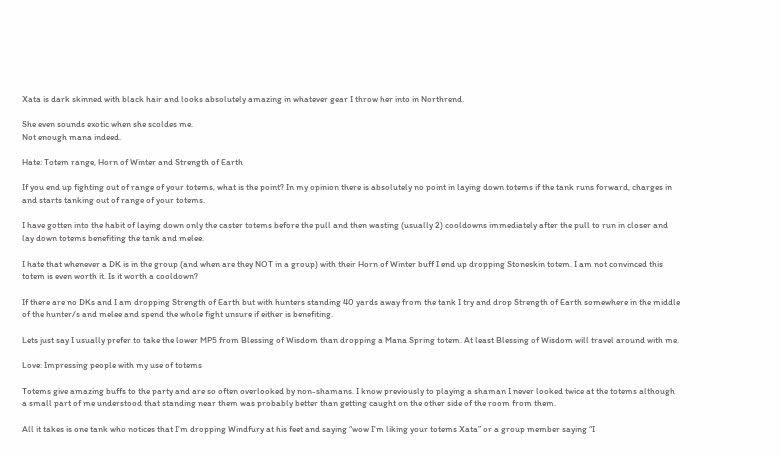Xata is dark skinned with black hair and looks absolutely amazing in whatever gear I throw her into in Northrend.

She even sounds exotic when she scoldes me.
Not enough mana indeed.

Hate: Totem range, Horn of Winter and Strength of Earth

If you end up fighting out of range of your totems, what is the point? In my opinion there is absolutely no point in laying down totems if the tank runs forward, charges in and starts tanking out of range of your totems.

I have gotten into the habit of laying down only the caster totems before the pull and then wasting (usually 2) cooldowns immediately after the pull to run in closer and lay down totems benefiting the tank and melee.

I hate that whenever a DK is in the group (and when are they NOT in a group) with their Horn of Winter buff I end up dropping Stoneskin totem. I am not convinced this totem is even worth it. Is it worth a cooldown?

If there are no DKs and I am dropping Strength of Earth but with hunters standing 40 yards away from the tank I try and drop Strength of Earth somewhere in the middle of the hunter/s and melee and spend the whole fight unsure if either is benefiting.

Lets just say I usually prefer to take the lower MP5 from Blessing of Wisdom than dropping a Mana Spring totem. At least Blessing of Wisdom will travel around with me.

Love: Impressing people with my use of totems

Totems give amazing buffs to the party and are so often overlooked by non-shamans. I know previously to playing a shaman I never looked twice at the totems although a small part of me understood that standing near them was probably better than getting caught on the other side of the room from them.

All it takes is one tank who notices that I’m dropping Windfury at his feet and saying “wow I’m liking your totems Xata” or a group member saying “I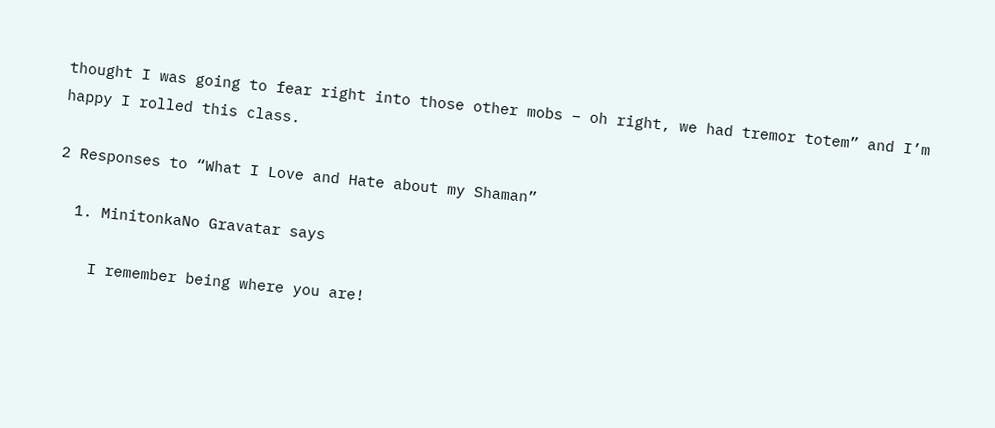thought I was going to fear right into those other mobs – oh right, we had tremor totem” and I’m happy I rolled this class.

2 Responses to “What I Love and Hate about my Shaman”

  1. MinitonkaNo Gravatar says

    I remember being where you are!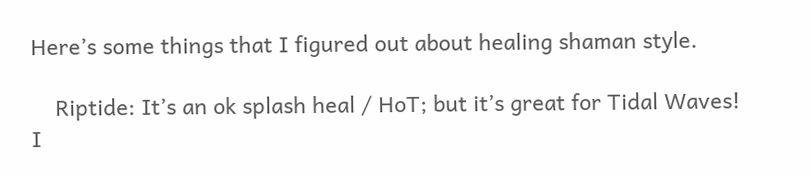Here’s some things that I figured out about healing shaman style.

    Riptide: It’s an ok splash heal / HoT; but it’s great for Tidal Waves! I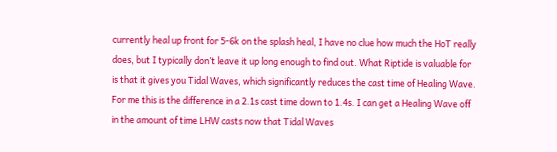currently heal up front for 5-6k on the splash heal, I have no clue how much the HoT really does, but I typically don’t leave it up long enough to find out. What Riptide is valuable for is that it gives you Tidal Waves, which significantly reduces the cast time of Healing Wave. For me this is the difference in a 2.1s cast time down to 1.4s. I can get a Healing Wave off in the amount of time LHW casts now that Tidal Waves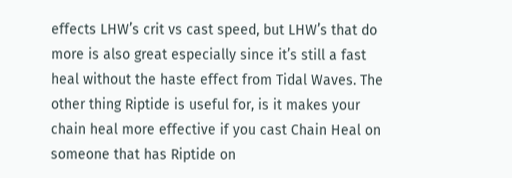effects LHW’s crit vs cast speed, but LHW’s that do more is also great especially since it’s still a fast heal without the haste effect from Tidal Waves. The other thing Riptide is useful for, is it makes your chain heal more effective if you cast Chain Heal on someone that has Riptide on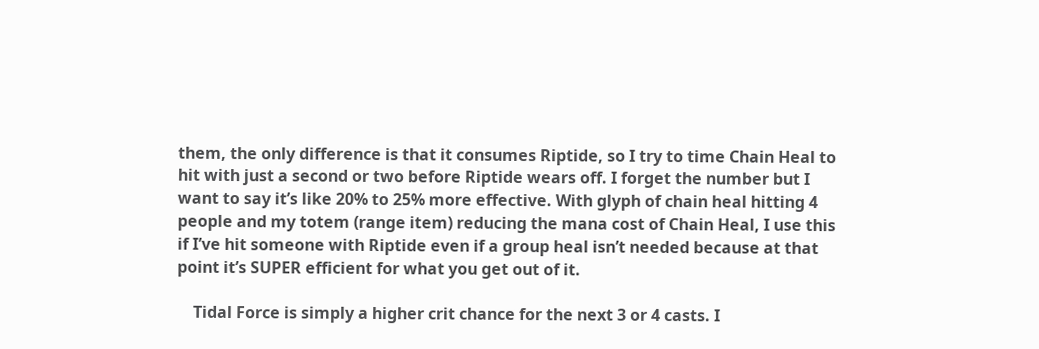them, the only difference is that it consumes Riptide, so I try to time Chain Heal to hit with just a second or two before Riptide wears off. I forget the number but I want to say it’s like 20% to 25% more effective. With glyph of chain heal hitting 4 people and my totem (range item) reducing the mana cost of Chain Heal, I use this if I’ve hit someone with Riptide even if a group heal isn’t needed because at that point it’s SUPER efficient for what you get out of it.

    Tidal Force is simply a higher crit chance for the next 3 or 4 casts. I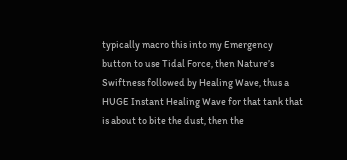typically macro this into my Emergency button to use Tidal Force, then Nature’s Swiftness followed by Healing Wave, thus a HUGE Instant Healing Wave for that tank that is about to bite the dust, then the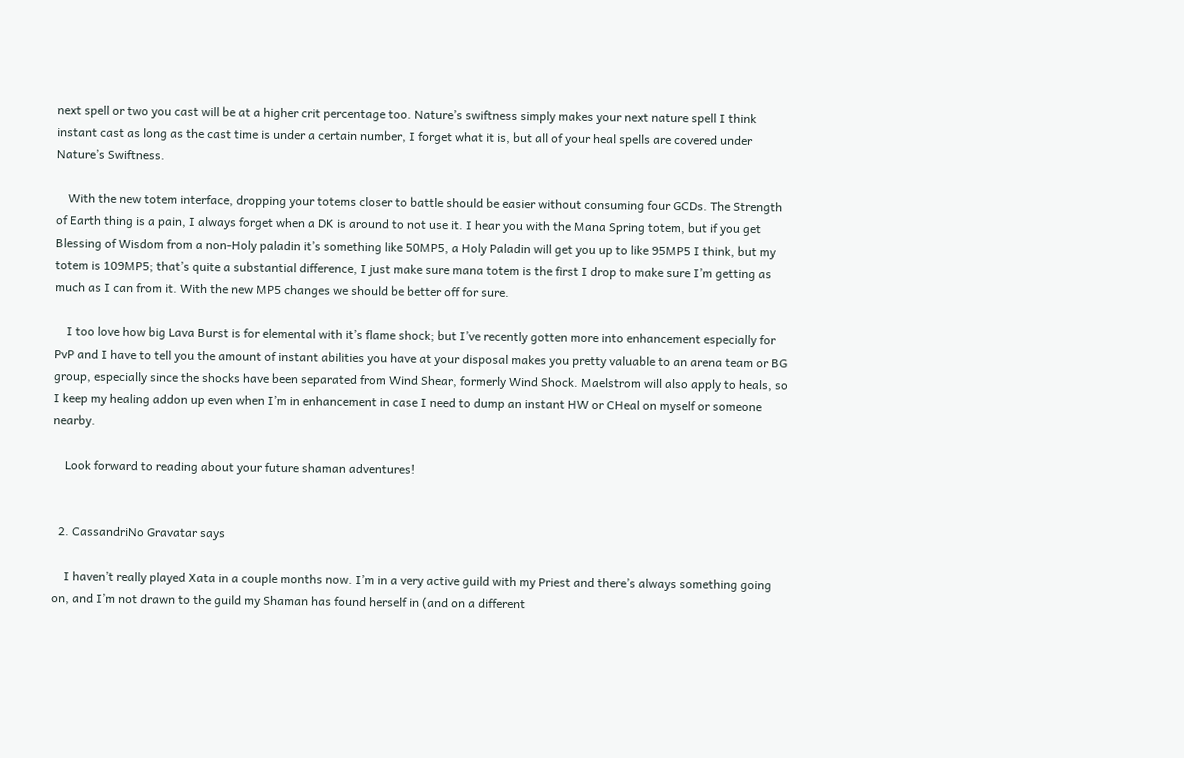next spell or two you cast will be at a higher crit percentage too. Nature’s swiftness simply makes your next nature spell I think instant cast as long as the cast time is under a certain number, I forget what it is, but all of your heal spells are covered under Nature’s Swiftness.

    With the new totem interface, dropping your totems closer to battle should be easier without consuming four GCDs. The Strength of Earth thing is a pain, I always forget when a DK is around to not use it. I hear you with the Mana Spring totem, but if you get Blessing of Wisdom from a non-Holy paladin it’s something like 50MP5, a Holy Paladin will get you up to like 95MP5 I think, but my totem is 109MP5; that’s quite a substantial difference, I just make sure mana totem is the first I drop to make sure I’m getting as much as I can from it. With the new MP5 changes we should be better off for sure.

    I too love how big Lava Burst is for elemental with it’s flame shock; but I’ve recently gotten more into enhancement especially for PvP and I have to tell you the amount of instant abilities you have at your disposal makes you pretty valuable to an arena team or BG group, especially since the shocks have been separated from Wind Shear, formerly Wind Shock. Maelstrom will also apply to heals, so I keep my healing addon up even when I’m in enhancement in case I need to dump an instant HW or CHeal on myself or someone nearby.

    Look forward to reading about your future shaman adventures!


  2. CassandriNo Gravatar says

    I haven’t really played Xata in a couple months now. I’m in a very active guild with my Priest and there’s always something going on, and I’m not drawn to the guild my Shaman has found herself in (and on a different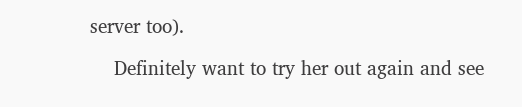server too).

    Definitely want to try her out again and see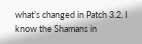what’s changed in Patch 3.2. I know the Shamans in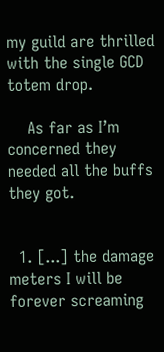my guild are thrilled with the single GCD totem drop.

    As far as I’m concerned they needed all the buffs they got.


  1. [...] the damage meters I will be forever screaming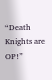“Death Knights are OP!”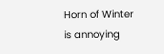Horn of Winter is annoying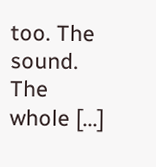too. The sound. The whole [...]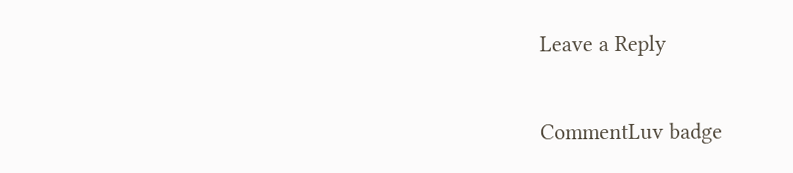Leave a Reply

CommentLuv badge